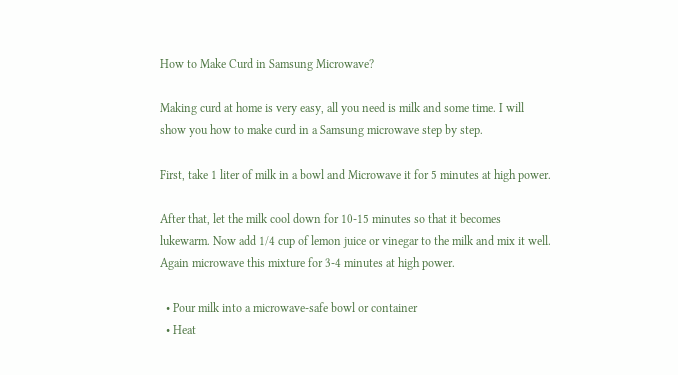How to Make Curd in Samsung Microwave?

Making curd at home is very easy, all you need is milk and some time. I will show you how to make curd in a Samsung microwave step by step.

First, take 1 liter of milk in a bowl and Microwave it for 5 minutes at high power.

After that, let the milk cool down for 10-15 minutes so that it becomes lukewarm. Now add 1/4 cup of lemon juice or vinegar to the milk and mix it well. Again microwave this mixture for 3-4 minutes at high power.

  • Pour milk into a microwave-safe bowl or container
  • Heat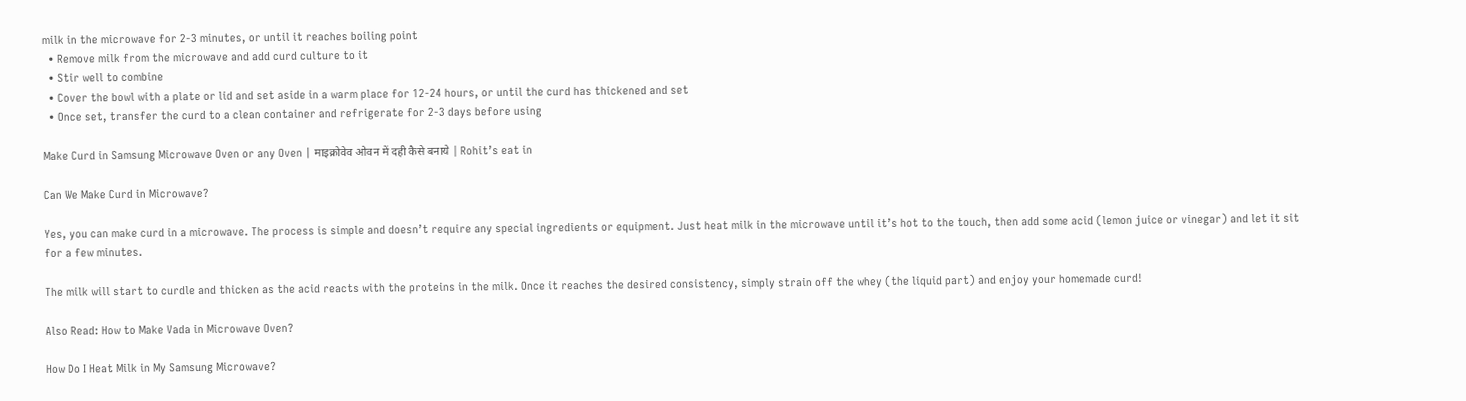milk in the microwave for 2-3 minutes, or until it reaches boiling point
  • Remove milk from the microwave and add curd culture to it
  • Stir well to combine
  • Cover the bowl with a plate or lid and set aside in a warm place for 12-24 hours, or until the curd has thickened and set
  • Once set, transfer the curd to a clean container and refrigerate for 2-3 days before using

Make Curd in Samsung Microwave Oven or any Oven | माइक्रोवेव ओवन में दही कैसे बनाये | Rohit’s eat in

Can We Make Curd in Microwave?

Yes, you can make curd in a microwave. The process is simple and doesn’t require any special ingredients or equipment. Just heat milk in the microwave until it’s hot to the touch, then add some acid (lemon juice or vinegar) and let it sit for a few minutes.

The milk will start to curdle and thicken as the acid reacts with the proteins in the milk. Once it reaches the desired consistency, simply strain off the whey (the liquid part) and enjoy your homemade curd!

Also Read: How to Make Vada in Microwave Oven?

How Do I Heat Milk in My Samsung Microwave?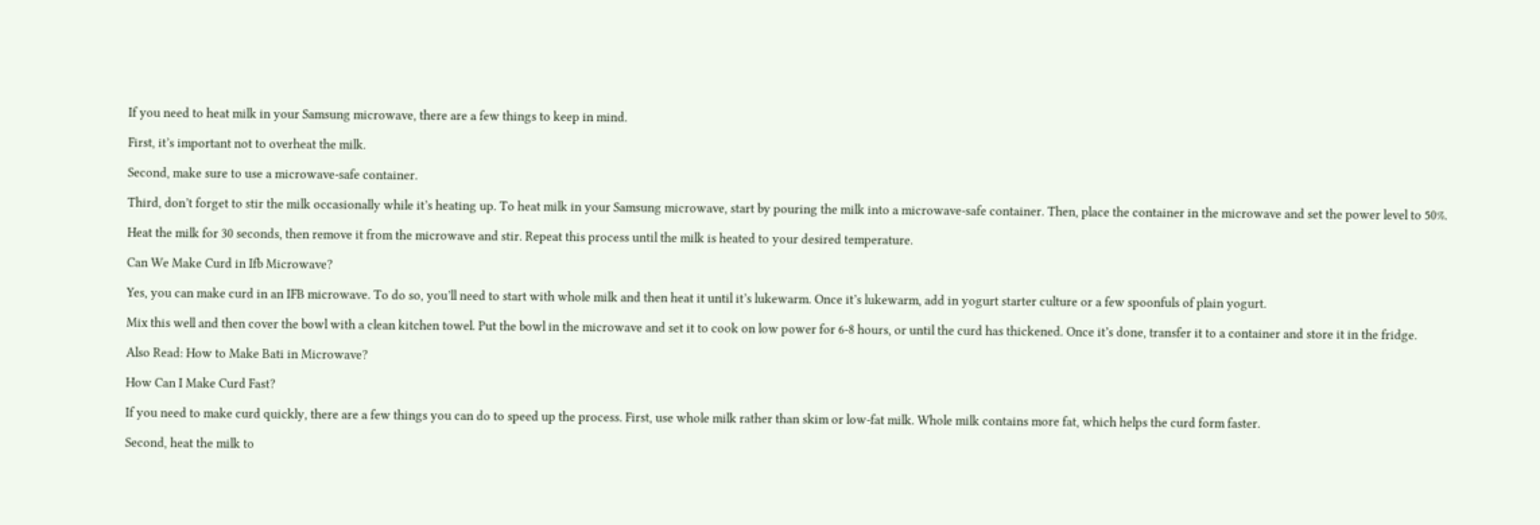If you need to heat milk in your Samsung microwave, there are a few things to keep in mind.

First, it’s important not to overheat the milk.

Second, make sure to use a microwave-safe container.

Third, don’t forget to stir the milk occasionally while it’s heating up. To heat milk in your Samsung microwave, start by pouring the milk into a microwave-safe container. Then, place the container in the microwave and set the power level to 50%.

Heat the milk for 30 seconds, then remove it from the microwave and stir. Repeat this process until the milk is heated to your desired temperature.

Can We Make Curd in Ifb Microwave?

Yes, you can make curd in an IFB microwave. To do so, you’ll need to start with whole milk and then heat it until it’s lukewarm. Once it’s lukewarm, add in yogurt starter culture or a few spoonfuls of plain yogurt.

Mix this well and then cover the bowl with a clean kitchen towel. Put the bowl in the microwave and set it to cook on low power for 6-8 hours, or until the curd has thickened. Once it’s done, transfer it to a container and store it in the fridge.

Also Read: How to Make Bati in Microwave?

How Can I Make Curd Fast?

If you need to make curd quickly, there are a few things you can do to speed up the process. First, use whole milk rather than skim or low-fat milk. Whole milk contains more fat, which helps the curd form faster.

Second, heat the milk to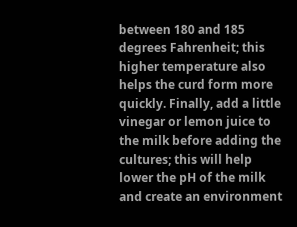between 180 and 185 degrees Fahrenheit; this higher temperature also helps the curd form more quickly. Finally, add a little vinegar or lemon juice to the milk before adding the cultures; this will help lower the pH of the milk and create an environment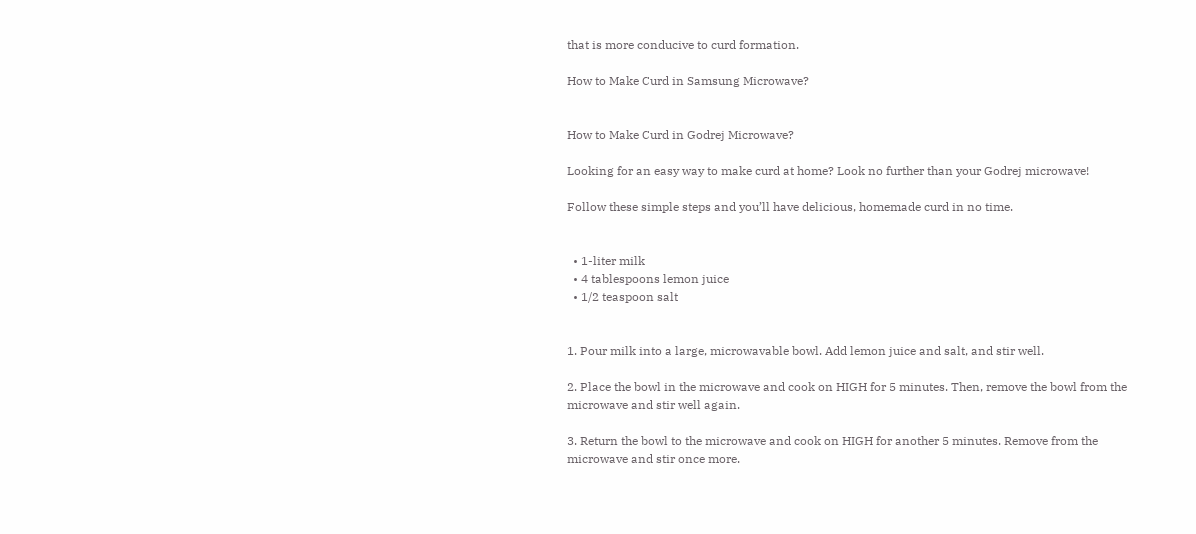that is more conducive to curd formation.

How to Make Curd in Samsung Microwave?


How to Make Curd in Godrej Microwave?

Looking for an easy way to make curd at home? Look no further than your Godrej microwave!

Follow these simple steps and you’ll have delicious, homemade curd in no time.


  • 1-liter milk
  • 4 tablespoons lemon juice
  • 1/2 teaspoon salt


1. Pour milk into a large, microwavable bowl. Add lemon juice and salt, and stir well.

2. Place the bowl in the microwave and cook on HIGH for 5 minutes. Then, remove the bowl from the microwave and stir well again.

3. Return the bowl to the microwave and cook on HIGH for another 5 minutes. Remove from the microwave and stir once more.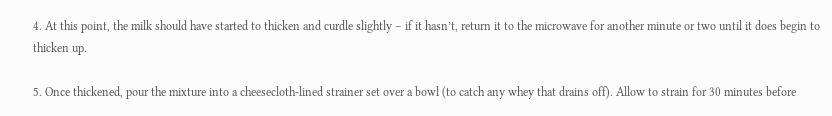4. At this point, the milk should have started to thicken and curdle slightly – if it hasn’t, return it to the microwave for another minute or two until it does begin to thicken up.

5. Once thickened, pour the mixture into a cheesecloth-lined strainer set over a bowl (to catch any whey that drains off). Allow to strain for 30 minutes before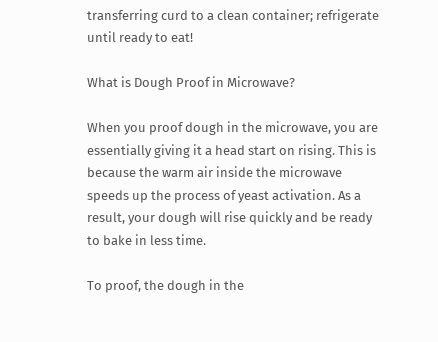transferring curd to a clean container; refrigerate until ready to eat!

What is Dough Proof in Microwave?

When you proof dough in the microwave, you are essentially giving it a head start on rising. This is because the warm air inside the microwave speeds up the process of yeast activation. As a result, your dough will rise quickly and be ready to bake in less time.

To proof, the dough in the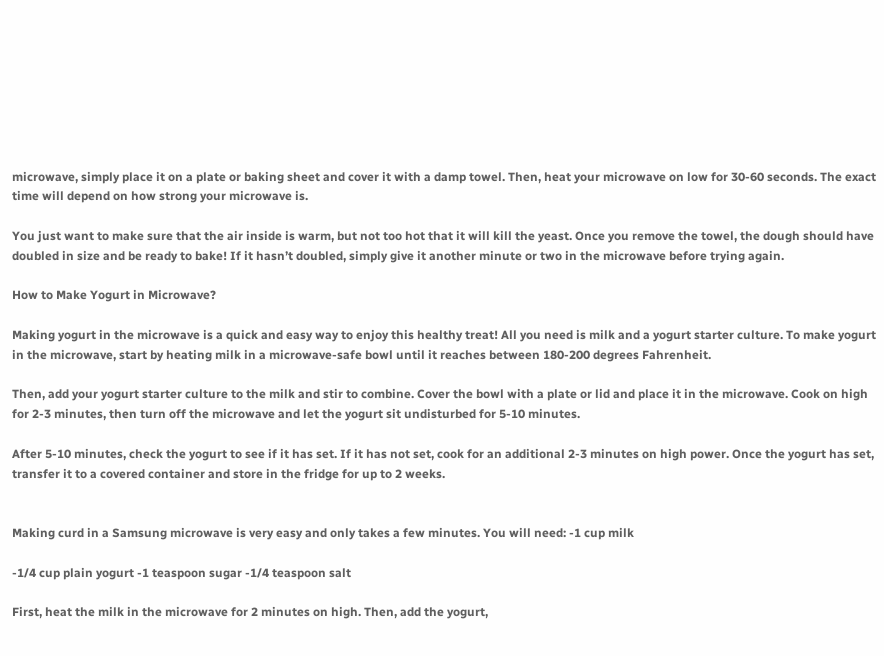microwave, simply place it on a plate or baking sheet and cover it with a damp towel. Then, heat your microwave on low for 30-60 seconds. The exact time will depend on how strong your microwave is.

You just want to make sure that the air inside is warm, but not too hot that it will kill the yeast. Once you remove the towel, the dough should have doubled in size and be ready to bake! If it hasn’t doubled, simply give it another minute or two in the microwave before trying again.

How to Make Yogurt in Microwave?

Making yogurt in the microwave is a quick and easy way to enjoy this healthy treat! All you need is milk and a yogurt starter culture. To make yogurt in the microwave, start by heating milk in a microwave-safe bowl until it reaches between 180-200 degrees Fahrenheit.

Then, add your yogurt starter culture to the milk and stir to combine. Cover the bowl with a plate or lid and place it in the microwave. Cook on high for 2-3 minutes, then turn off the microwave and let the yogurt sit undisturbed for 5-10 minutes.

After 5-10 minutes, check the yogurt to see if it has set. If it has not set, cook for an additional 2-3 minutes on high power. Once the yogurt has set, transfer it to a covered container and store in the fridge for up to 2 weeks.


Making curd in a Samsung microwave is very easy and only takes a few minutes. You will need: -1 cup milk

-1/4 cup plain yogurt -1 teaspoon sugar -1/4 teaspoon salt

First, heat the milk in the microwave for 2 minutes on high. Then, add the yogurt,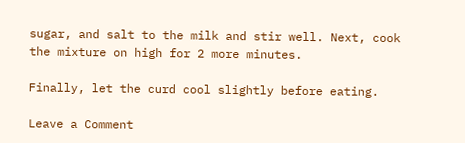sugar, and salt to the milk and stir well. Next, cook the mixture on high for 2 more minutes.

Finally, let the curd cool slightly before eating.

Leave a Comment